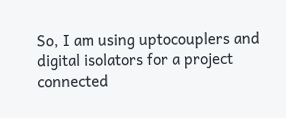So, I am using uptocouplers and digital isolators for a project connected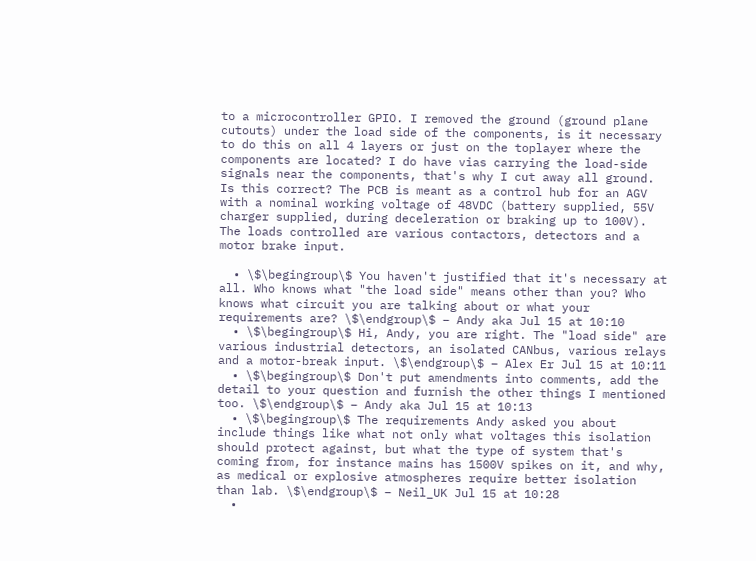to a microcontroller GPIO. I removed the ground (ground plane cutouts) under the load side of the components, is it necessary to do this on all 4 layers or just on the toplayer where the components are located? I do have vias carrying the load-side signals near the components, that's why I cut away all ground. Is this correct? The PCB is meant as a control hub for an AGV with a nominal working voltage of 48VDC (battery supplied, 55V charger supplied, during deceleration or braking up to 100V). The loads controlled are various contactors, detectors and a motor brake input.

  • \$\begingroup\$ You haven't justified that it's necessary at all. Who knows what "the load side" means other than you? Who knows what circuit you are talking about or what your requirements are? \$\endgroup\$ – Andy aka Jul 15 at 10:10
  • \$\begingroup\$ Hi, Andy, you are right. The "load side" are various industrial detectors, an isolated CANbus, various relays and a motor-break input. \$\endgroup\$ – Alex Er Jul 15 at 10:11
  • \$\begingroup\$ Don't put amendments into comments, add the detail to your question and furnish the other things I mentioned too. \$\endgroup\$ – Andy aka Jul 15 at 10:13
  • \$\begingroup\$ The requirements Andy asked you about include things like what not only what voltages this isolation should protect against, but what the type of system that's coming from, for instance mains has 1500V spikes on it, and why, as medical or explosive atmospheres require better isolation than lab. \$\endgroup\$ – Neil_UK Jul 15 at 10:28
  •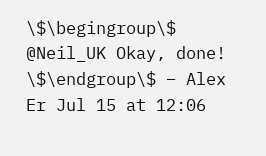\$\begingroup\$ @Neil_UK Okay, done! \$\endgroup\$ – Alex Er Jul 15 at 12:06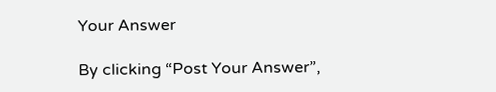Your Answer

By clicking “Post Your Answer”,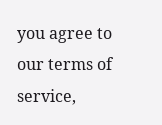you agree to our terms of service,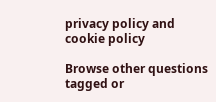privacy policy and cookie policy

Browse other questions tagged or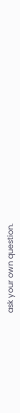ask your own question.